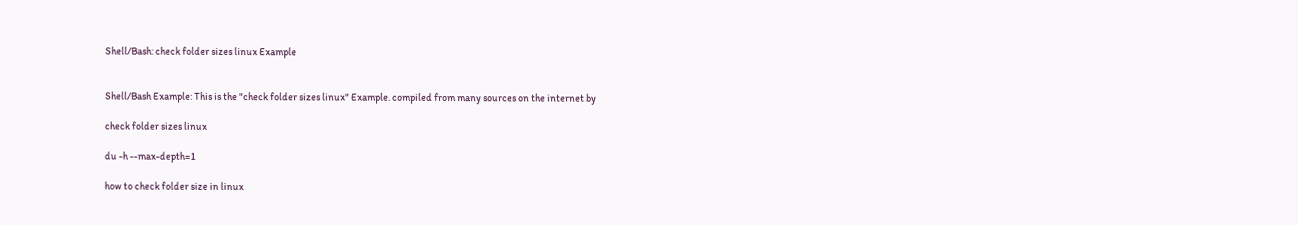Shell/Bash: check folder sizes linux Example


Shell/Bash Example: This is the "check folder sizes linux" Example. compiled from many sources on the internet by

check folder sizes linux

du -h --max-depth=1

how to check folder size in linux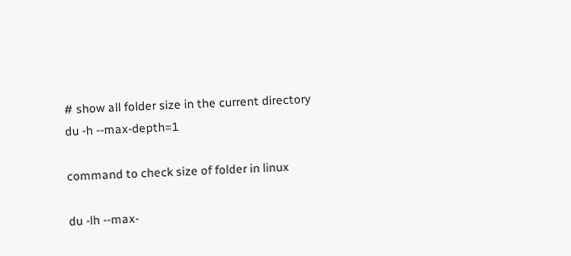# show all folder size in the current directory
du -h --max-depth=1

command to check size of folder in linux

du -lh --max-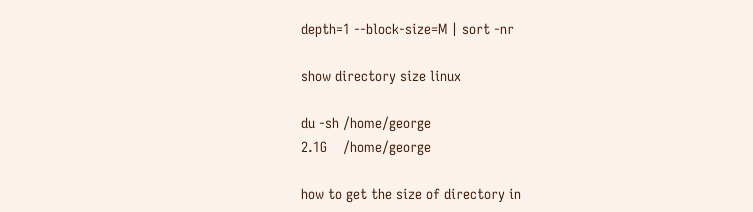depth=1 --block-size=M | sort -nr

show directory size linux

du -sh /home/george
2.1G    /home/george

how to get the size of directory in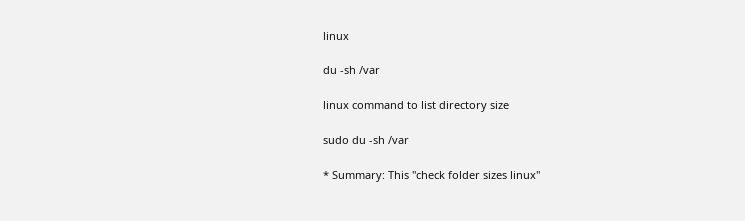linux

du -sh /var

linux command to list directory size

sudo du -sh /var

* Summary: This "check folder sizes linux"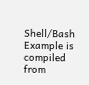Shell/Bash Example is compiled from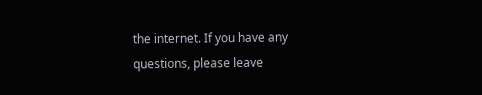the internet. If you have any questions, please leave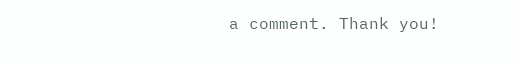a comment. Thank you!